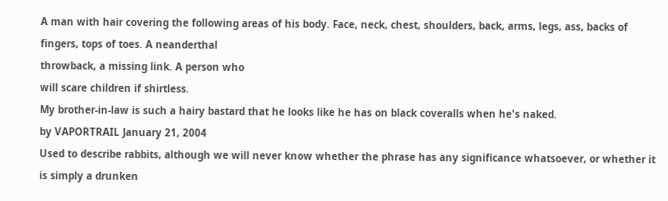A man with hair covering the following areas of his body. Face, neck, chest, shoulders, back, arms, legs, ass, backs of fingers, tops of toes. A neanderthal
throwback, a missing link. A person who
will scare children if shirtless.
My brother-in-law is such a hairy bastard that he looks like he has on black coveralls when he's naked.
by VAPORTRAIL January 21, 2004
Used to describe rabbits, although we will never know whether the phrase has any significance whatsoever, or whether it is simply a drunken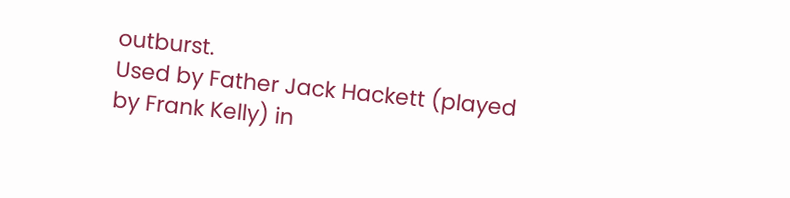outburst.
Used by Father Jack Hackett (played by Frank Kelly) in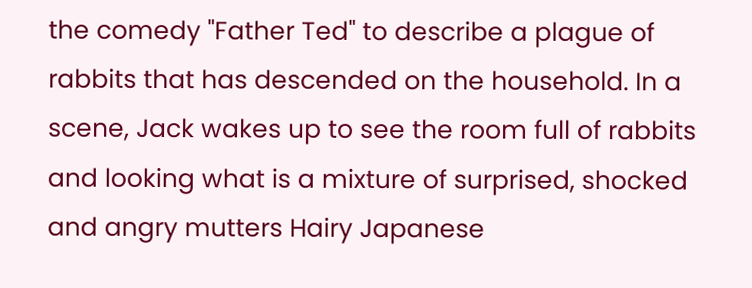the comedy "Father Ted" to describe a plague of rabbits that has descended on the household. In a scene, Jack wakes up to see the room full of rabbits and looking what is a mixture of surprised, shocked and angry mutters Hairy Japanese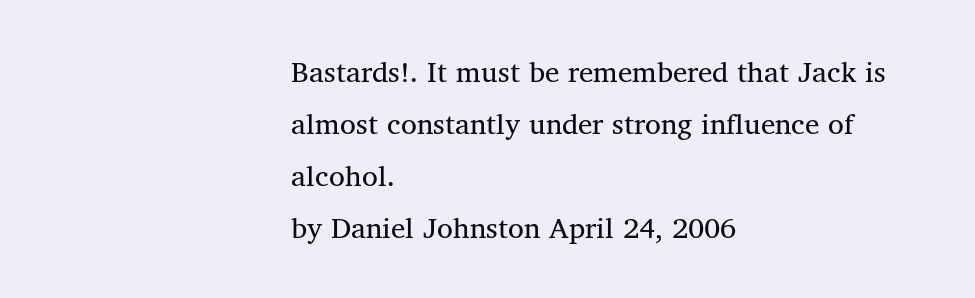Bastards!. It must be remembered that Jack is almost constantly under strong influence of alcohol.
by Daniel Johnston April 24, 2006